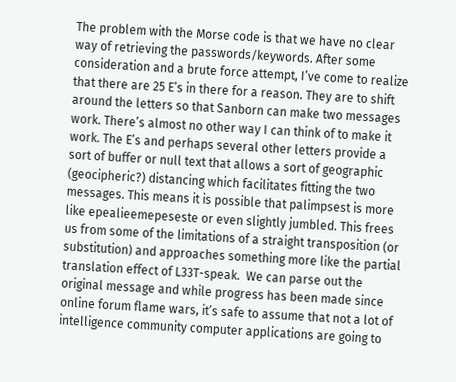The problem with the Morse code is that we have no clear way of retrieving the passwords/keywords. After some consideration and a brute force attempt, I’ve come to realize that there are 25 E’s in there for a reason. They are to shift around the letters so that Sanborn can make two messages work. There’s almost no other way I can think of to make it work. The E’s and perhaps several other letters provide a sort of buffer or null text that allows a sort of geographic (geocipheric?) distancing which facilitates fitting the two messages. This means it is possible that palimpsest is more like epealieemepeseste or even slightly jumbled. This frees us from some of the limitations of a straight transposition (or substitution) and approaches something more like the partial translation effect of L33T-speak.  We can parse out the original message and while progress has been made since online forum flame wars, it’s safe to assume that not a lot of intelligence community computer applications are going to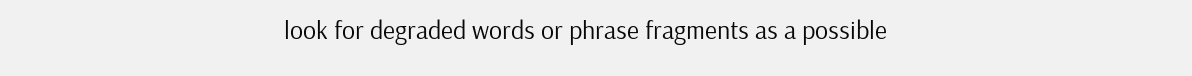look for degraded words or phrase fragments as a possible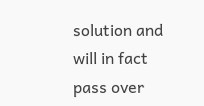solution and will in fact pass over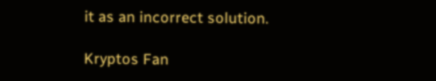it as an incorrect solution.

Kryptos Fan